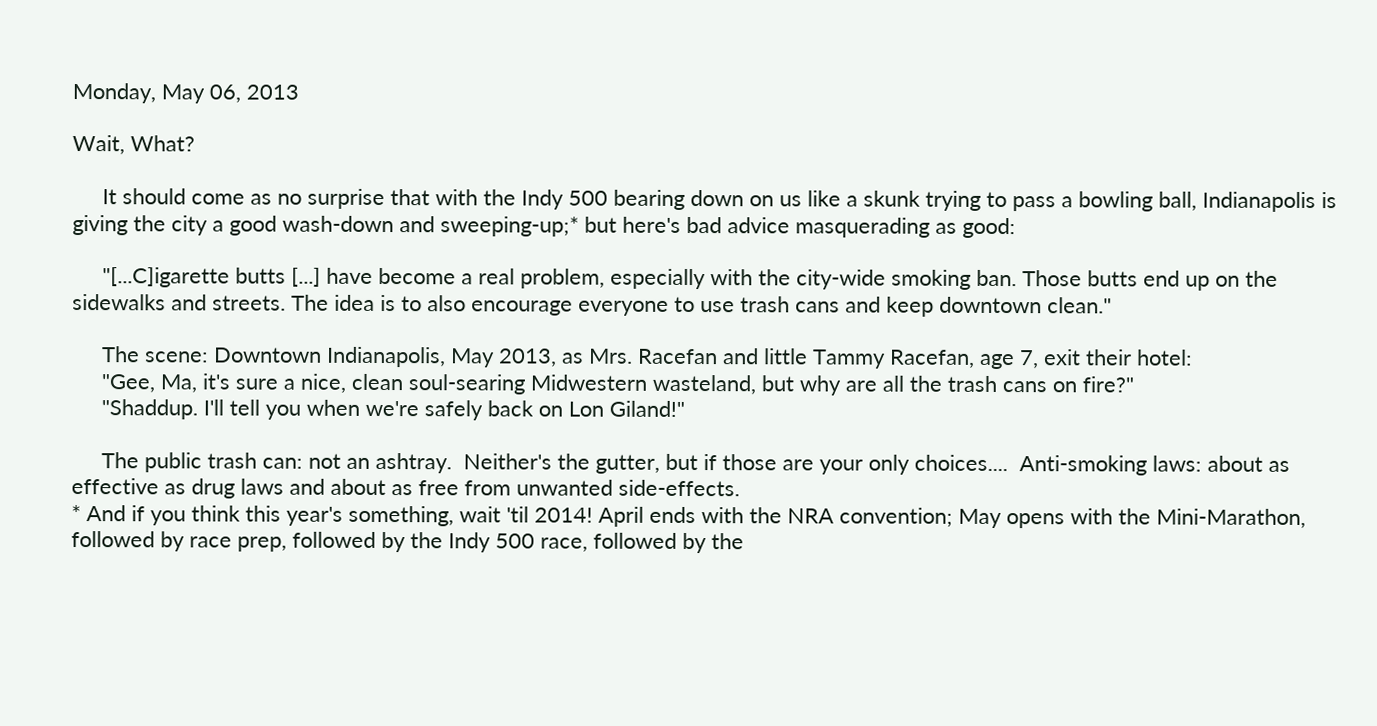Monday, May 06, 2013

Wait, What?

     It should come as no surprise that with the Indy 500 bearing down on us like a skunk trying to pass a bowling ball, Indianapolis is giving the city a good wash-down and sweeping-up;* but here's bad advice masquerading as good:

     "[...C]igarette butts [...] have become a real problem, especially with the city-wide smoking ban. Those butts end up on the sidewalks and streets. The idea is to also encourage everyone to use trash cans and keep downtown clean."

     The scene: Downtown Indianapolis, May 2013, as Mrs. Racefan and little Tammy Racefan, age 7, exit their hotel:
     "Gee, Ma, it's sure a nice, clean soul-searing Midwestern wasteland, but why are all the trash cans on fire?"
     "Shaddup. I'll tell you when we're safely back on Lon Giland!"

     The public trash can: not an ashtray.  Neither's the gutter, but if those are your only choices....  Anti-smoking laws: about as effective as drug laws and about as free from unwanted side-effects.
* And if you think this year's something, wait 'til 2014! April ends with the NRA convention; May opens with the Mini-Marathon, followed by race prep, followed by the Indy 500 race, followed by the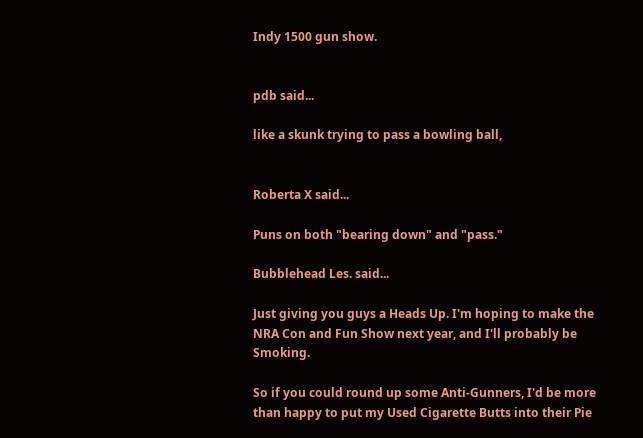Indy 1500 gun show.


pdb said...

like a skunk trying to pass a bowling ball,


Roberta X said...

Puns on both "bearing down" and "pass."

Bubblehead Les. said...

Just giving you guys a Heads Up. I'm hoping to make the NRA Con and Fun Show next year, and I'll probably be Smoking.

So if you could round up some Anti-Gunners, I'd be more than happy to put my Used Cigarette Butts into their Pie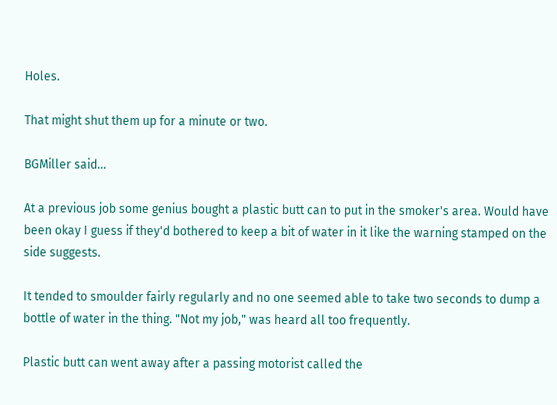Holes.

That might shut them up for a minute or two.

BGMiller said...

At a previous job some genius bought a plastic butt can to put in the smoker's area. Would have been okay I guess if they'd bothered to keep a bit of water in it like the warning stamped on the side suggests.

It tended to smoulder fairly regularly and no one seemed able to take two seconds to dump a bottle of water in the thing. "Not my job," was heard all too frequently.

Plastic butt can went away after a passing motorist called the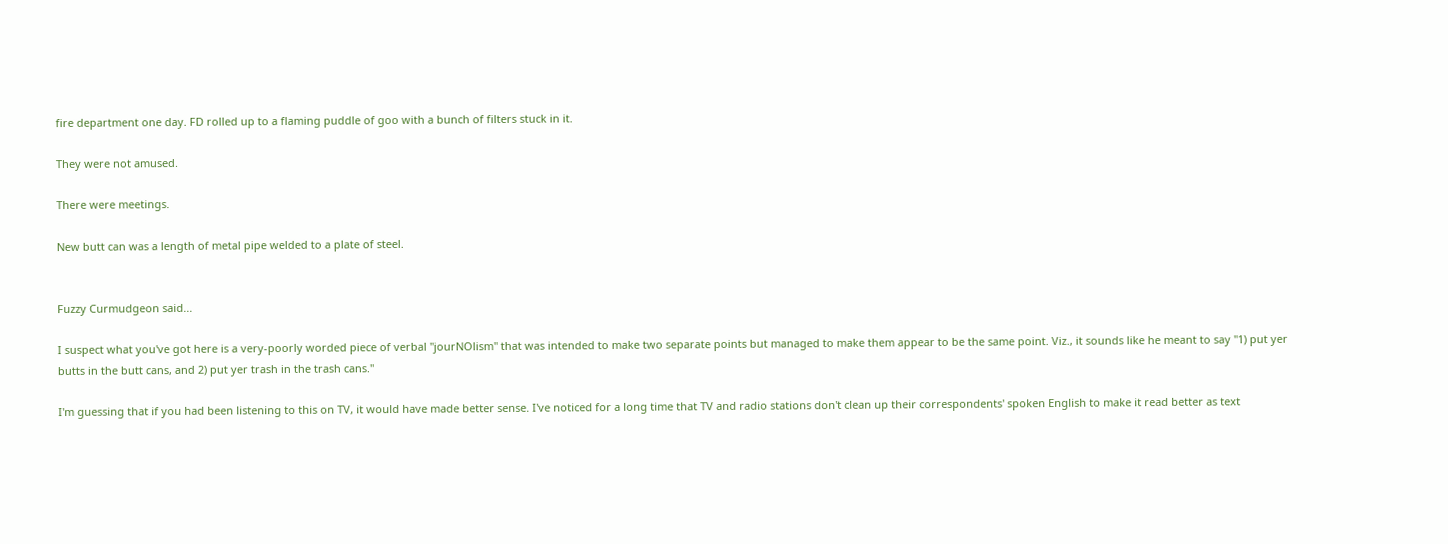fire department one day. FD rolled up to a flaming puddle of goo with a bunch of filters stuck in it.

They were not amused.

There were meetings.

New butt can was a length of metal pipe welded to a plate of steel.


Fuzzy Curmudgeon said...

I suspect what you've got here is a very-poorly worded piece of verbal "jourNOlism" that was intended to make two separate points but managed to make them appear to be the same point. Viz., it sounds like he meant to say "1) put yer butts in the butt cans, and 2) put yer trash in the trash cans."

I'm guessing that if you had been listening to this on TV, it would have made better sense. I've noticed for a long time that TV and radio stations don't clean up their correspondents' spoken English to make it read better as text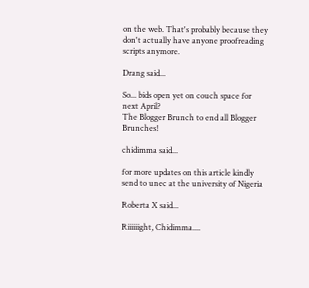on the web. That's probably because they don't actually have anyone proofreading scripts anymore.

Drang said...

So... bids open yet on couch space for next April?
The Blogger Brunch to end all Blogger Brunches!

chidimma said...

for more updates on this article kindly send to unec at the university of Nigeria

Roberta X said...

Riiiiiight, Chidimma....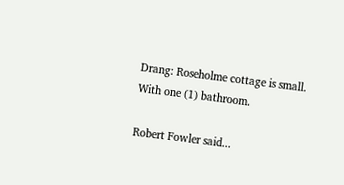Drang: Roseholme cottage is small. With one (1) bathroom.

Robert Fowler said...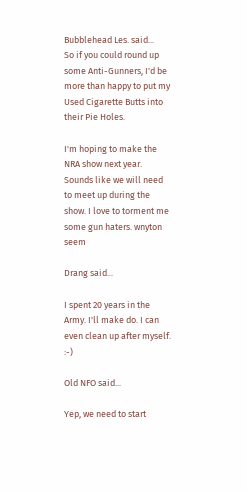Bubblehead Les. said...
So if you could round up some Anti-Gunners, I'd be more than happy to put my Used Cigarette Butts into their Pie Holes.

I'm hoping to make the NRA show next year.
Sounds like we will need to meet up during the show. I love to torment me some gun haters. wnyton seem

Drang said...

I spent 20 years in the Army. I'll make do. I can even clean up after myself. :-)

Old NFO said...

Yep, we need to start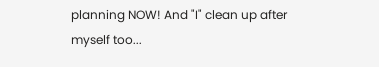planning NOW! And "I" clean up after myself too...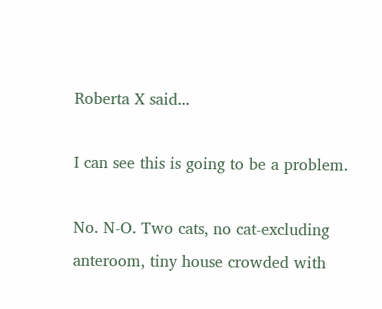Roberta X said...

I can see this is going to be a problem.

No. N-O. Two cats, no cat-excluding anteroom, tiny house crowded with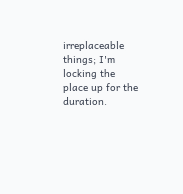irreplaceable things; I'm locking the place up for the duration.